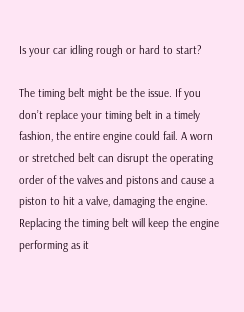Is your car idling rough or hard to start?

The timing belt might be the issue. If you don’t replace your timing belt in a timely fashion, the entire engine could fail. A worn or stretched belt can disrupt the operating order of the valves and pistons and cause a piston to hit a valve, damaging the engine. Replacing the timing belt will keep the engine performing as it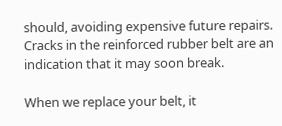should, avoiding expensive future repairs. Cracks in the reinforced rubber belt are an indication that it may soon break.

When we replace your belt, it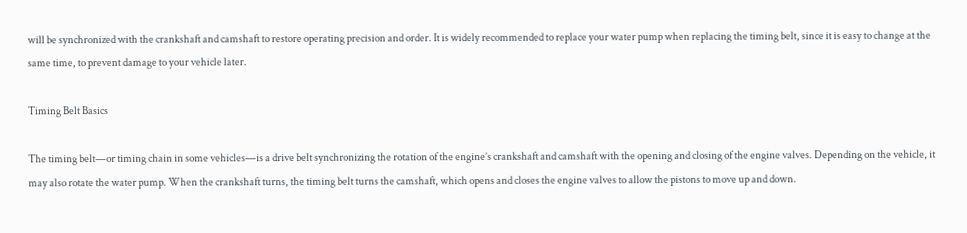will be synchronized with the crankshaft and camshaft to restore operating precision and order. It is widely recommended to replace your water pump when replacing the timing belt, since it is easy to change at the same time, to prevent damage to your vehicle later.

Timing Belt Basics

The timing belt—or timing chain in some vehicles—is a drive belt synchronizing the rotation of the engine’s crankshaft and camshaft with the opening and closing of the engine valves. Depending on the vehicle, it may also rotate the water pump. When the crankshaft turns, the timing belt turns the camshaft, which opens and closes the engine valves to allow the pistons to move up and down.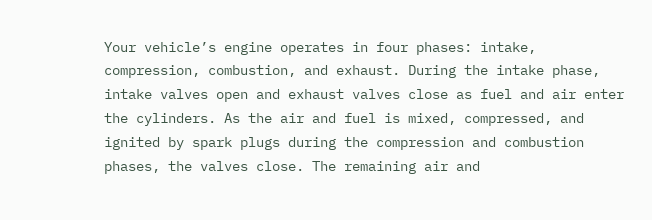Your vehicle’s engine operates in four phases: intake, compression, combustion, and exhaust. During the intake phase, intake valves open and exhaust valves close as fuel and air enter the cylinders. As the air and fuel is mixed, compressed, and ignited by spark plugs during the compression and combustion phases, the valves close. The remaining air and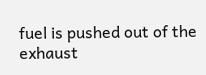fuel is pushed out of the exhaust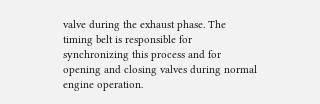valve during the exhaust phase. The timing belt is responsible for synchronizing this process and for opening and closing valves during normal engine operation.